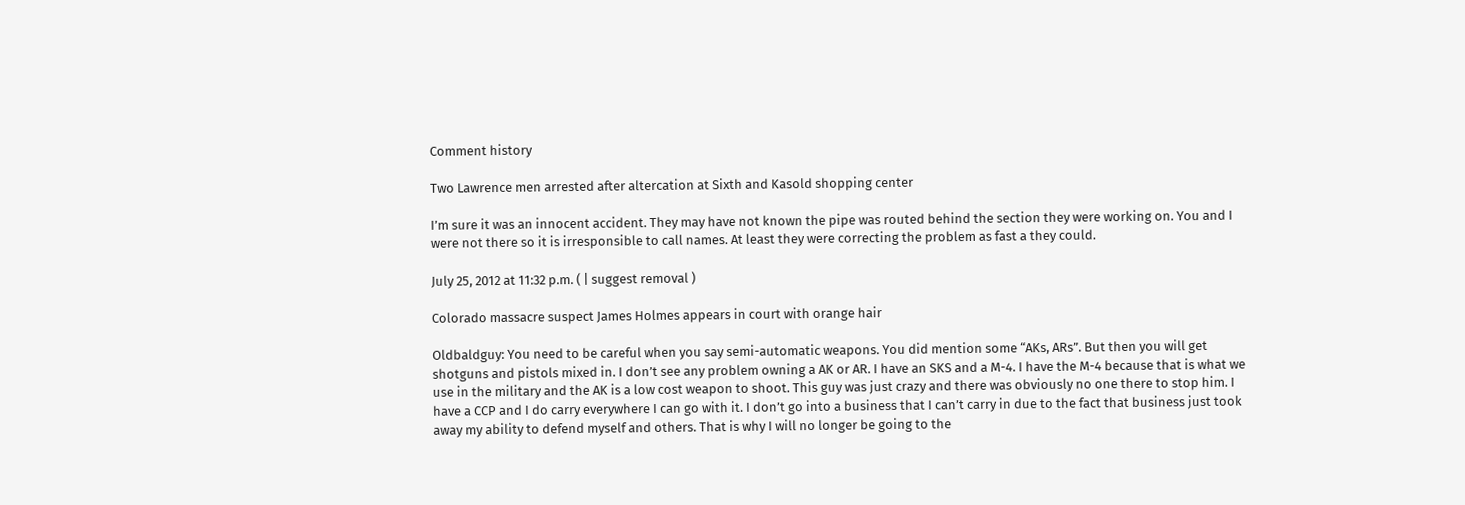Comment history

Two Lawrence men arrested after altercation at Sixth and Kasold shopping center

I’m sure it was an innocent accident. They may have not known the pipe was routed behind the section they were working on. You and I were not there so it is irresponsible to call names. At least they were correcting the problem as fast a they could.

July 25, 2012 at 11:32 p.m. ( | suggest removal )

Colorado massacre suspect James Holmes appears in court with orange hair

Oldbaldguy: You need to be careful when you say semi-automatic weapons. You did mention some “AKs, ARs”. But then you will get shotguns and pistols mixed in. I don’t see any problem owning a AK or AR. I have an SKS and a M-4. I have the M-4 because that is what we use in the military and the AK is a low cost weapon to shoot. This guy was just crazy and there was obviously no one there to stop him. I have a CCP and I do carry everywhere I can go with it. I don’t go into a business that I can’t carry in due to the fact that business just took away my ability to defend myself and others. That is why I will no longer be going to the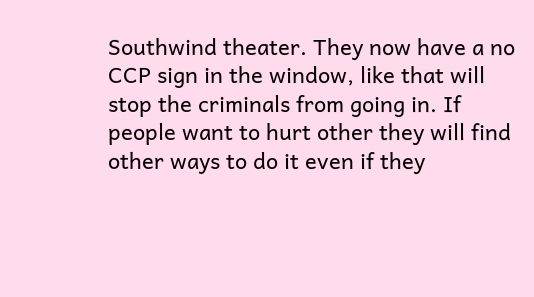Southwind theater. They now have a no CCP sign in the window, like that will stop the criminals from going in. If people want to hurt other they will find other ways to do it even if they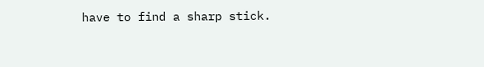have to find a sharp stick.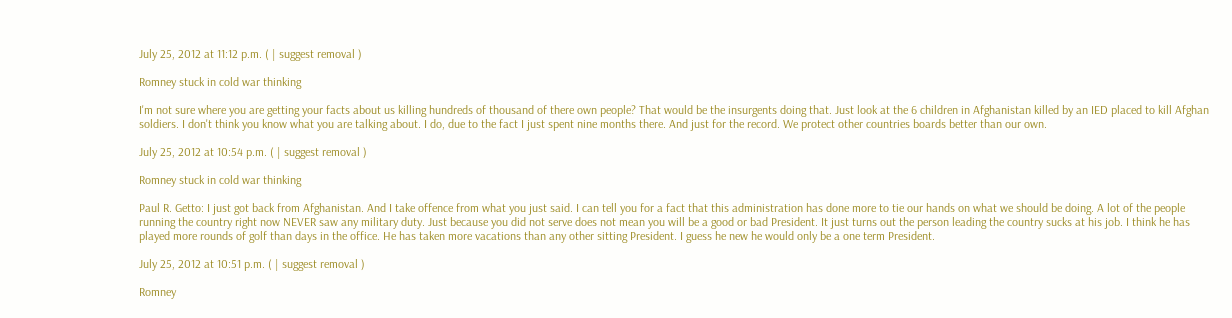July 25, 2012 at 11:12 p.m. ( | suggest removal )

Romney stuck in cold war thinking

I'm not sure where you are getting your facts about us killing hundreds of thousand of there own people? That would be the insurgents doing that. Just look at the 6 children in Afghanistan killed by an IED placed to kill Afghan soldiers. I don't think you know what you are talking about. I do, due to the fact I just spent nine months there. And just for the record. We protect other countries boards better than our own.

July 25, 2012 at 10:54 p.m. ( | suggest removal )

Romney stuck in cold war thinking

Paul R. Getto: I just got back from Afghanistan. And I take offence from what you just said. I can tell you for a fact that this administration has done more to tie our hands on what we should be doing. A lot of the people running the country right now NEVER saw any military duty. Just because you did not serve does not mean you will be a good or bad President. It just turns out the person leading the country sucks at his job. I think he has played more rounds of golf than days in the office. He has taken more vacations than any other sitting President. I guess he new he would only be a one term President.

July 25, 2012 at 10:51 p.m. ( | suggest removal )

Romney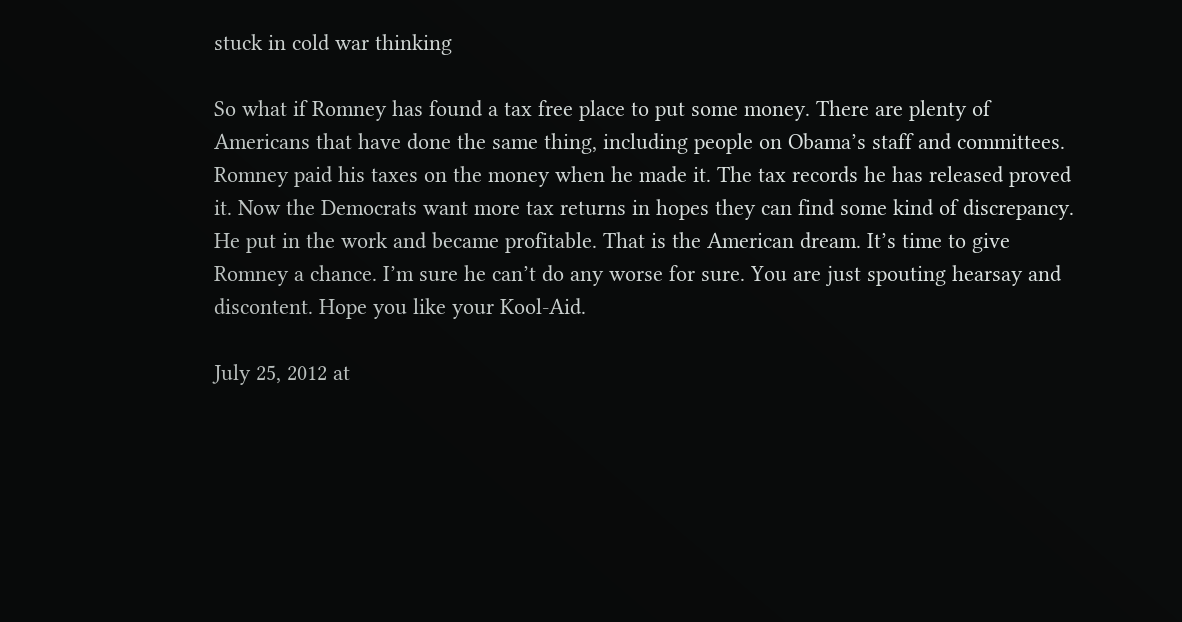stuck in cold war thinking

So what if Romney has found a tax free place to put some money. There are plenty of Americans that have done the same thing, including people on Obama’s staff and committees. Romney paid his taxes on the money when he made it. The tax records he has released proved it. Now the Democrats want more tax returns in hopes they can find some kind of discrepancy. He put in the work and became profitable. That is the American dream. It’s time to give Romney a chance. I’m sure he can’t do any worse for sure. You are just spouting hearsay and discontent. Hope you like your Kool-Aid.

July 25, 2012 at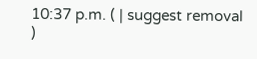10:37 p.m. ( | suggest removal )